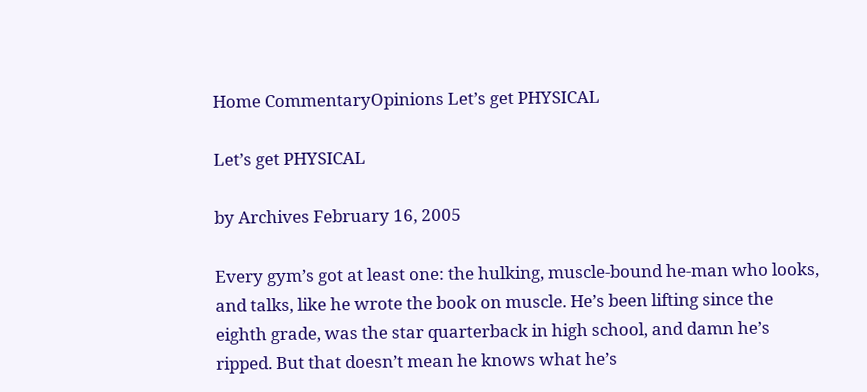Home CommentaryOpinions Let’s get PHYSICAL

Let’s get PHYSICAL

by Archives February 16, 2005

Every gym’s got at least one: the hulking, muscle-bound he-man who looks, and talks, like he wrote the book on muscle. He’s been lifting since the eighth grade, was the star quarterback in high school, and damn he’s ripped. But that doesn’t mean he knows what he’s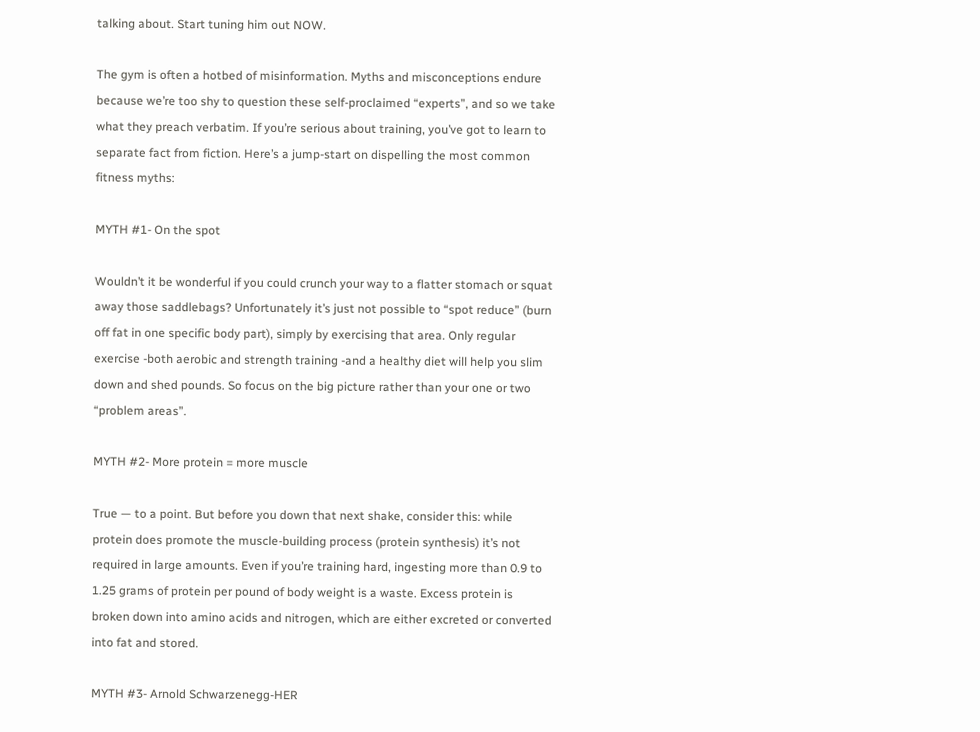talking about. Start tuning him out NOW.

The gym is often a hotbed of misinformation. Myths and misconceptions endure because we’re too shy to question these self-proclaimed “experts”, and so we take what they preach verbatim. If you’re serious about training, you’ve got to learn to separate fact from fiction. Here’s a jump-start on dispelling the most common fitness myths:

MYTH #1- On the spot

Wouldn’t it be wonderful if you could crunch your way to a flatter stomach or squat away those saddlebags? Unfortunately it’s just not possible to “spot reduce” (burn off fat in one specific body part), simply by exercising that area. Only regular exercise -both aerobic and strength training -and a healthy diet will help you slim down and shed pounds. So focus on the big picture rather than your one or two “problem areas”.

MYTH #2- More protein = more muscle

True — to a point. But before you down that next shake, consider this: while protein does promote the muscle-building process (protein synthesis) it’s not required in large amounts. Even if you’re training hard, ingesting more than 0.9 to 1.25 grams of protein per pound of body weight is a waste. Excess protein is broken down into amino acids and nitrogen, which are either excreted or converted into fat and stored.

MYTH #3- Arnold Schwarzenegg-HER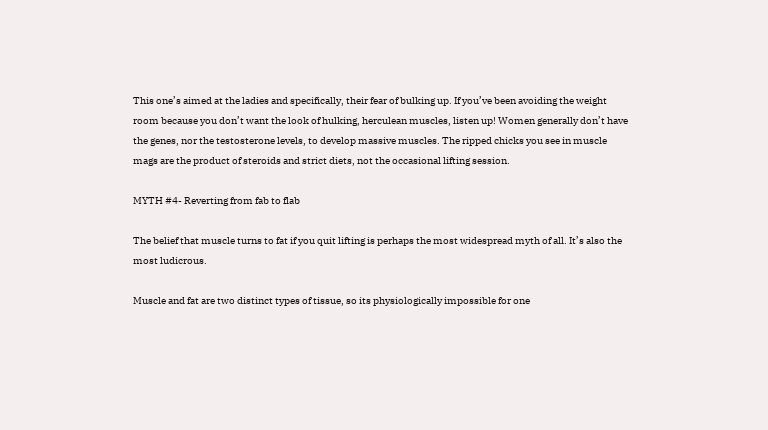This one’s aimed at the ladies and specifically, their fear of bulking up. If you’ve been avoiding the weight room because you don’t want the look of hulking, herculean muscles, listen up! Women generally don’t have the genes, nor the testosterone levels, to develop massive muscles. The ripped chicks you see in muscle mags are the product of steroids and strict diets, not the occasional lifting session.

MYTH #4- Reverting from fab to flab

The belief that muscle turns to fat if you quit lifting is perhaps the most widespread myth of all. It’s also the most ludicrous.

Muscle and fat are two distinct types of tissue, so its physiologically impossible for one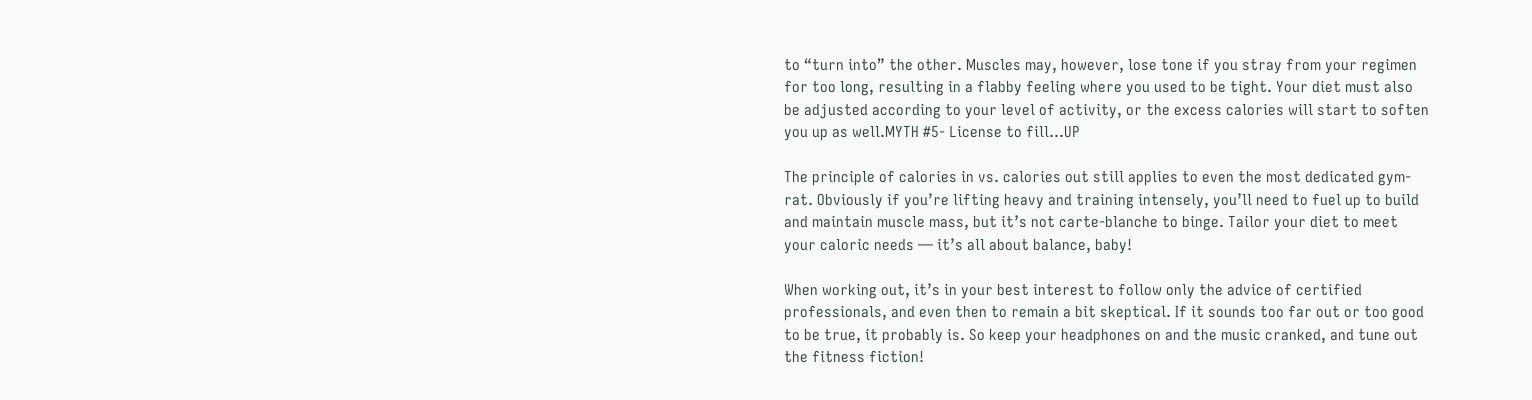to “turn into” the other. Muscles may, however, lose tone if you stray from your regimen for too long, resulting in a flabby feeling where you used to be tight. Your diet must also be adjusted according to your level of activity, or the excess calories will start to soften you up as well.MYTH #5- License to fill…UP

The principle of calories in vs. calories out still applies to even the most dedicated gym-rat. Obviously if you’re lifting heavy and training intensely, you’ll need to fuel up to build and maintain muscle mass, but it’s not carte-blanche to binge. Tailor your diet to meet your caloric needs — it’s all about balance, baby!

When working out, it’s in your best interest to follow only the advice of certified professionals, and even then to remain a bit skeptical. If it sounds too far out or too good to be true, it probably is. So keep your headphones on and the music cranked, and tune out the fitness fiction!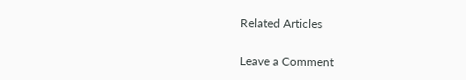Related Articles

Leave a Comment